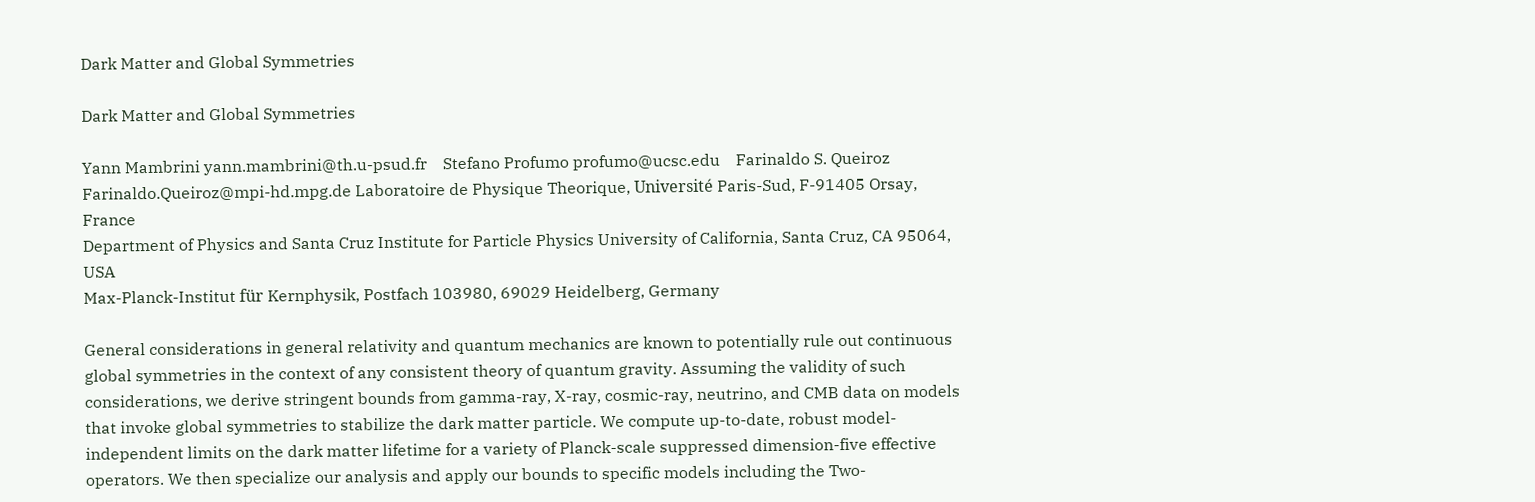Dark Matter and Global Symmetries

Dark Matter and Global Symmetries

Yann Mambrini yann.mambrini@th.u-psud.fr    Stefano Profumo profumo@ucsc.edu    Farinaldo S. Queiroz Farinaldo.Queiroz@mpi-hd.mpg.de Laboratoire de Physique Theorique, Université Paris-Sud, F-91405 Orsay, France
Department of Physics and Santa Cruz Institute for Particle Physics University of California, Santa Cruz, CA 95064, USA
Max-Planck-Institut für Kernphysik, Postfach 103980, 69029 Heidelberg, Germany

General considerations in general relativity and quantum mechanics are known to potentially rule out continuous global symmetries in the context of any consistent theory of quantum gravity. Assuming the validity of such considerations, we derive stringent bounds from gamma-ray, X-ray, cosmic-ray, neutrino, and CMB data on models that invoke global symmetries to stabilize the dark matter particle. We compute up-to-date, robust model-independent limits on the dark matter lifetime for a variety of Planck-scale suppressed dimension-five effective operators. We then specialize our analysis and apply our bounds to specific models including the Two-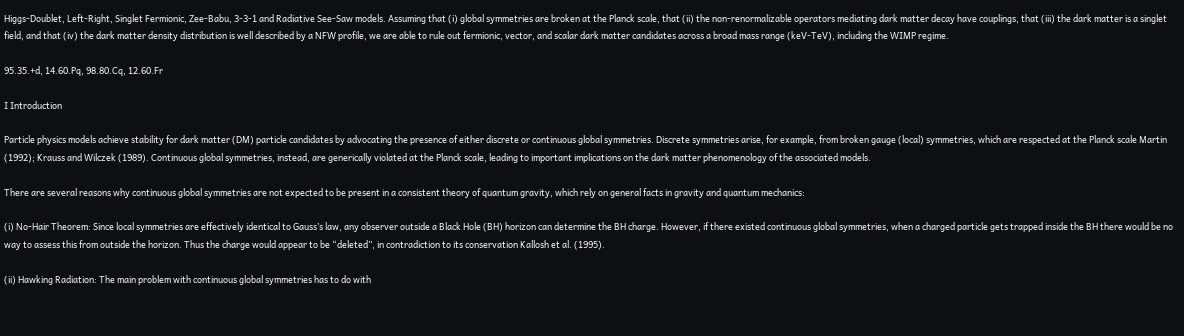Higgs-Doublet, Left-Right, Singlet Fermionic, Zee-Babu, 3-3-1 and Radiative See-Saw models. Assuming that (i) global symmetries are broken at the Planck scale, that (ii) the non-renormalizable operators mediating dark matter decay have couplings, that (iii) the dark matter is a singlet field, and that (iv) the dark matter density distribution is well described by a NFW profile, we are able to rule out fermionic, vector, and scalar dark matter candidates across a broad mass range (keV-TeV), including the WIMP regime.

95.35.+d, 14.60.Pq, 98.80.Cq, 12.60.Fr

I Introduction

Particle physics models achieve stability for dark matter (DM) particle candidates by advocating the presence of either discrete or continuous global symmetries. Discrete symmetries arise, for example, from broken gauge (local) symmetries, which are respected at the Planck scale Martin (1992); Krauss and Wilczek (1989). Continuous global symmetries, instead, are generically violated at the Planck scale, leading to important implications on the dark matter phenomenology of the associated models.

There are several reasons why continuous global symmetries are not expected to be present in a consistent theory of quantum gravity, which rely on general facts in gravity and quantum mechanics:

(i) No-Hair Theorem: Since local symmetries are effectively identical to Gauss’s law, any observer outside a Black Hole (BH) horizon can determine the BH charge. However, if there existed continuous global symmetries, when a charged particle gets trapped inside the BH there would be no way to assess this from outside the horizon. Thus the charge would appear to be “deleted”, in contradiction to its conservation Kallosh et al. (1995).

(ii) Hawking Radiation: The main problem with continuous global symmetries has to do with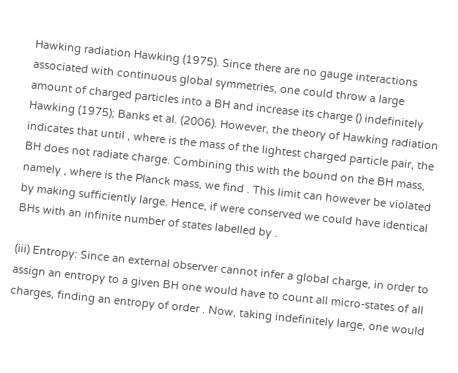Hawking radiation Hawking (1975). Since there are no gauge interactions associated with continuous global symmetries, one could throw a large amount of charged particles into a BH and increase its charge () indefinitely Hawking (1975); Banks et al. (2006). However, the theory of Hawking radiation indicates that until , where is the mass of the lightest charged particle pair, the BH does not radiate charge. Combining this with the bound on the BH mass, namely , where is the Planck mass, we find . This limit can however be violated by making sufficiently large. Hence, if were conserved we could have identical BHs with an infinite number of states labelled by .

(iii) Entropy: Since an external observer cannot infer a global charge, in order to assign an entropy to a given BH one would have to count all micro-states of all charges, finding an entropy of order . Now, taking indefinitely large, one would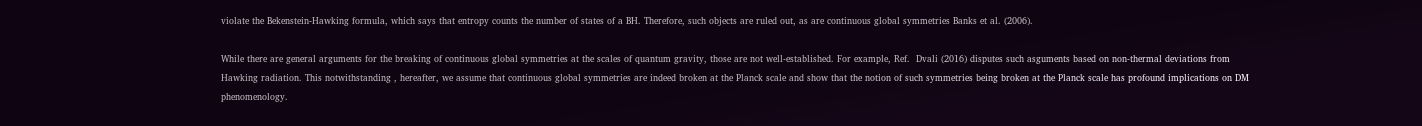violate the Bekenstein-Hawking formula, which says that entropy counts the number of states of a BH. Therefore, such objects are ruled out, as are continuous global symmetries Banks et al. (2006).

While there are general arguments for the breaking of continuous global symmetries at the scales of quantum gravity, those are not well-established. For example, Ref.  Dvali (2016) disputes such asguments based on non-thermal deviations from Hawking radiation. This notwithstanding , hereafter, we assume that continuous global symmetries are indeed broken at the Planck scale and show that the notion of such symmetries being broken at the Planck scale has profound implications on DM phenomenology.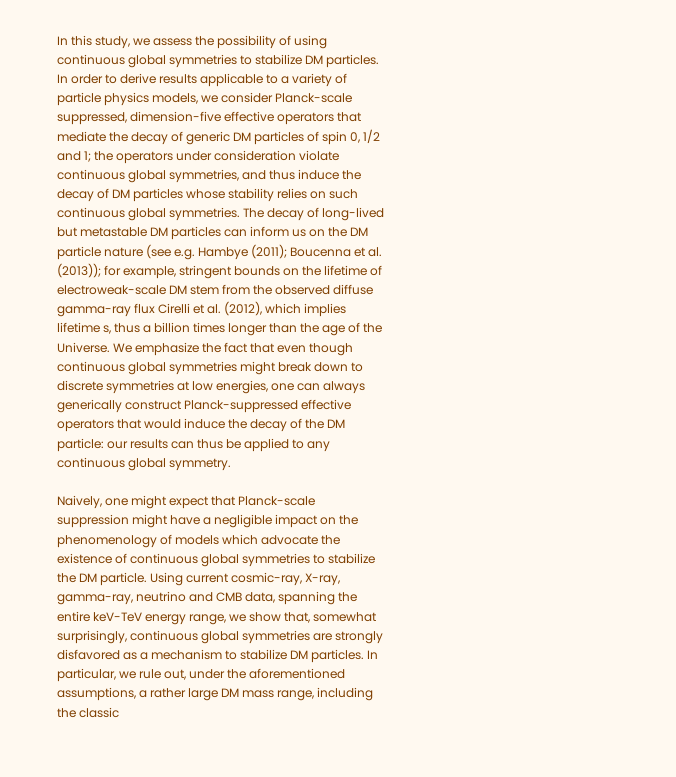In this study, we assess the possibility of using continuous global symmetries to stabilize DM particles. In order to derive results applicable to a variety of particle physics models, we consider Planck-scale suppressed, dimension-five effective operators that mediate the decay of generic DM particles of spin 0, 1/2 and 1; the operators under consideration violate continuous global symmetries, and thus induce the decay of DM particles whose stability relies on such continuous global symmetries. The decay of long-lived but metastable DM particles can inform us on the DM particle nature (see e.g. Hambye (2011); Boucenna et al. (2013)); for example, stringent bounds on the lifetime of electroweak-scale DM stem from the observed diffuse gamma-ray flux Cirelli et al. (2012), which implies lifetime s, thus a billion times longer than the age of the Universe. We emphasize the fact that even though continuous global symmetries might break down to discrete symmetries at low energies, one can always generically construct Planck-suppressed effective operators that would induce the decay of the DM particle: our results can thus be applied to any continuous global symmetry.

Naively, one might expect that Planck-scale suppression might have a negligible impact on the phenomenology of models which advocate the existence of continuous global symmetries to stabilize the DM particle. Using current cosmic-ray, X-ray, gamma-ray, neutrino and CMB data, spanning the entire keV-TeV energy range, we show that, somewhat surprisingly, continuous global symmetries are strongly disfavored as a mechanism to stabilize DM particles. In particular, we rule out, under the aforementioned assumptions, a rather large DM mass range, including the classic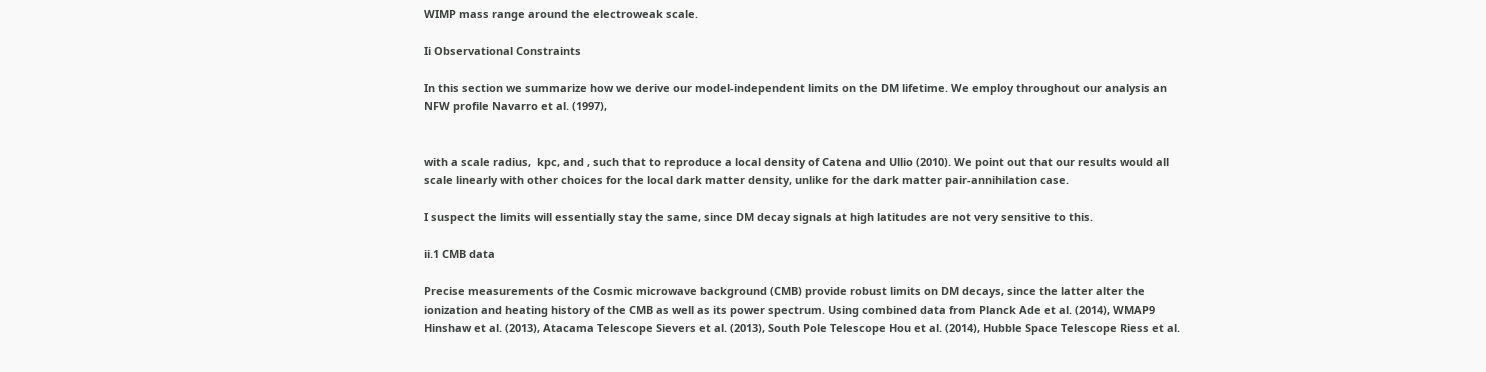WIMP mass range around the electroweak scale.

Ii Observational Constraints

In this section we summarize how we derive our model-independent limits on the DM lifetime. We employ throughout our analysis an NFW profile Navarro et al. (1997),


with a scale radius,  kpc, and , such that to reproduce a local density of Catena and Ullio (2010). We point out that our results would all scale linearly with other choices for the local dark matter density, unlike for the dark matter pair-annihilation case.

I suspect the limits will essentially stay the same, since DM decay signals at high latitudes are not very sensitive to this.

ii.1 CMB data

Precise measurements of the Cosmic microwave background (CMB) provide robust limits on DM decays, since the latter alter the ionization and heating history of the CMB as well as its power spectrum. Using combined data from Planck Ade et al. (2014), WMAP9 Hinshaw et al. (2013), Atacama Telescope Sievers et al. (2013), South Pole Telescope Hou et al. (2014), Hubble Space Telescope Riess et al.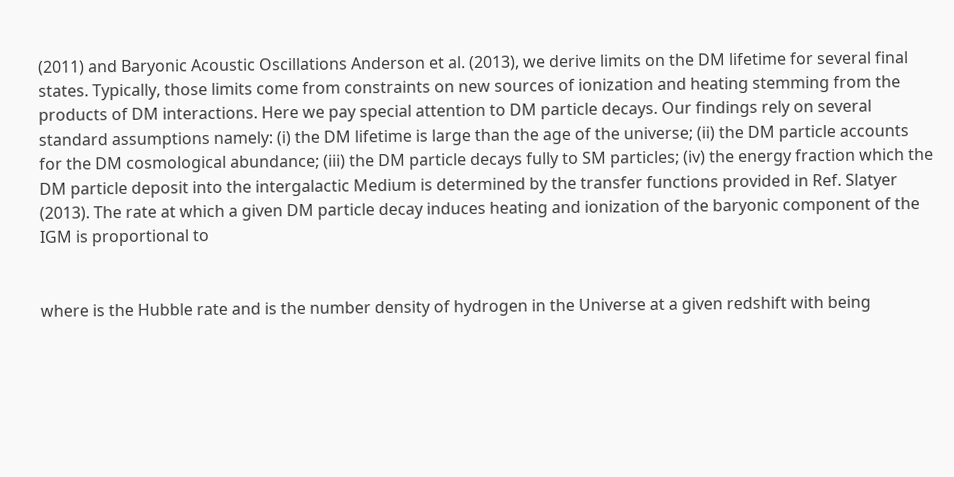(2011) and Baryonic Acoustic Oscillations Anderson et al. (2013), we derive limits on the DM lifetime for several final states. Typically, those limits come from constraints on new sources of ionization and heating stemming from the products of DM interactions. Here we pay special attention to DM particle decays. Our findings rely on several standard assumptions namely: (i) the DM lifetime is large than the age of the universe; (ii) the DM particle accounts for the DM cosmological abundance; (iii) the DM particle decays fully to SM particles; (iv) the energy fraction which the DM particle deposit into the intergalactic Medium is determined by the transfer functions provided in Ref. Slatyer (2013). The rate at which a given DM particle decay induces heating and ionization of the baryonic component of the IGM is proportional to


where is the Hubble rate and is the number density of hydrogen in the Universe at a given redshift with being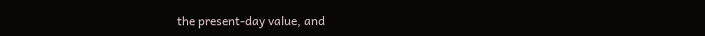the present-day value, and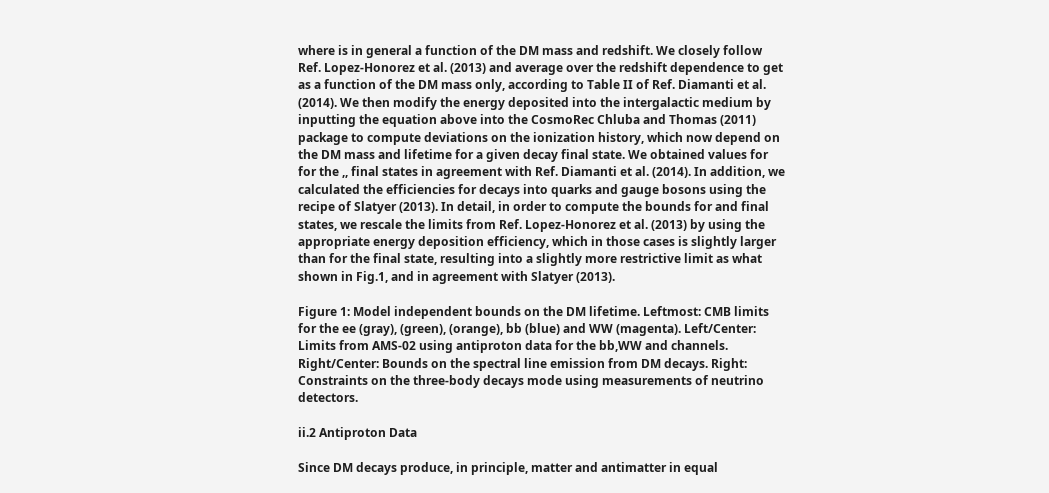where is in general a function of the DM mass and redshift. We closely follow Ref. Lopez-Honorez et al. (2013) and average over the redshift dependence to get as a function of the DM mass only, according to Table II of Ref. Diamanti et al. (2014). We then modify the energy deposited into the intergalactic medium by inputting the equation above into the CosmoRec Chluba and Thomas (2011) package to compute deviations on the ionization history, which now depend on the DM mass and lifetime for a given decay final state. We obtained values for for the ,, final states in agreement with Ref. Diamanti et al. (2014). In addition, we calculated the efficiencies for decays into quarks and gauge bosons using the recipe of Slatyer (2013). In detail, in order to compute the bounds for and final states, we rescale the limits from Ref. Lopez-Honorez et al. (2013) by using the appropriate energy deposition efficiency, which in those cases is slightly larger than for the final state, resulting into a slightly more restrictive limit as what shown in Fig.1, and in agreement with Slatyer (2013).

Figure 1: Model independent bounds on the DM lifetime. Leftmost: CMB limits for the ee (gray), (green), (orange), bb (blue) and WW (magenta). Left/Center: Limits from AMS-02 using antiproton data for the bb,WW and channels. Right/Center: Bounds on the spectral line emission from DM decays. Right: Constraints on the three-body decays mode using measurements of neutrino detectors.

ii.2 Antiproton Data

Since DM decays produce, in principle, matter and antimatter in equal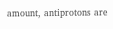amount, antiprotons are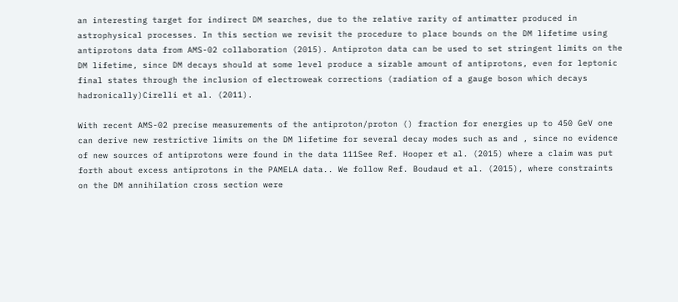an interesting target for indirect DM searches, due to the relative rarity of antimatter produced in astrophysical processes. In this section we revisit the procedure to place bounds on the DM lifetime using antiprotons data from AMS-02 collaboration (2015). Antiproton data can be used to set stringent limits on the DM lifetime, since DM decays should at some level produce a sizable amount of antiprotons, even for leptonic final states through the inclusion of electroweak corrections (radiation of a gauge boson which decays hadronically)Cirelli et al. (2011).

With recent AMS-02 precise measurements of the antiproton/proton () fraction for energies up to 450 GeV one can derive new restrictive limits on the DM lifetime for several decay modes such as and , since no evidence of new sources of antiprotons were found in the data 111See Ref. Hooper et al. (2015) where a claim was put forth about excess antiprotons in the PAMELA data.. We follow Ref. Boudaud et al. (2015), where constraints on the DM annihilation cross section were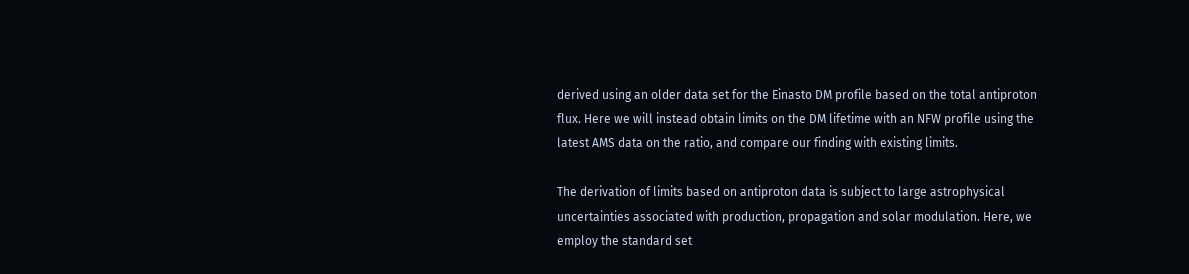derived using an older data set for the Einasto DM profile based on the total antiproton flux. Here we will instead obtain limits on the DM lifetime with an NFW profile using the latest AMS data on the ratio, and compare our finding with existing limits.

The derivation of limits based on antiproton data is subject to large astrophysical uncertainties associated with production, propagation and solar modulation. Here, we employ the standard set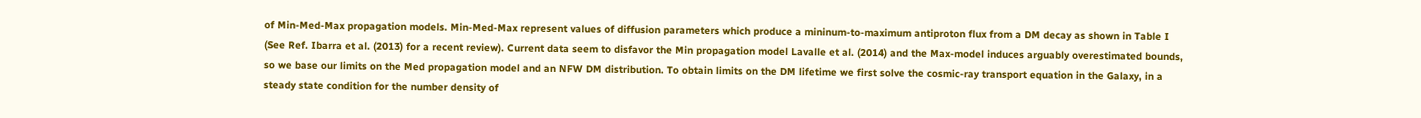of Min-Med-Max propagation models. Min-Med-Max represent values of diffusion parameters which produce a mininum-to-maximum antiproton flux from a DM decay as shown in Table I (See Ref. Ibarra et al. (2013) for a recent review). Current data seem to disfavor the Min propagation model Lavalle et al. (2014) and the Max-model induces arguably overestimated bounds, so we base our limits on the Med propagation model and an NFW DM distribution. To obtain limits on the DM lifetime we first solve the cosmic-ray transport equation in the Galaxy, in a steady state condition for the number density of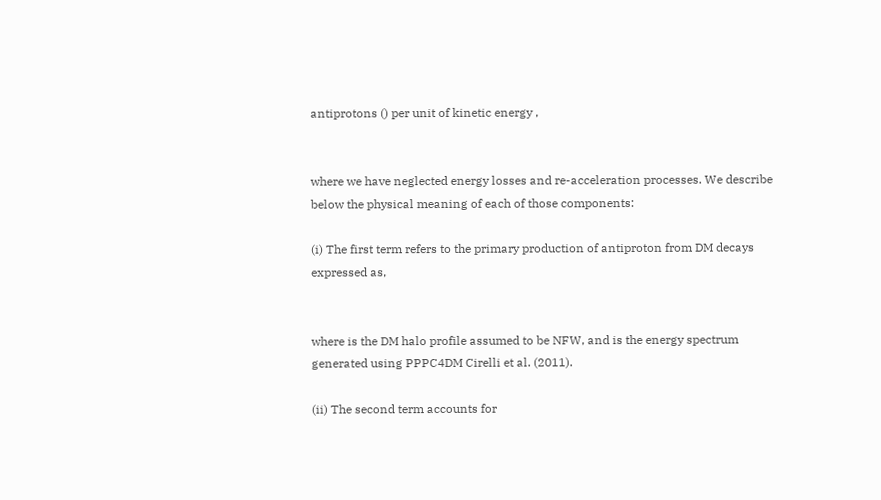antiprotons () per unit of kinetic energy ,


where we have neglected energy losses and re-acceleration processes. We describe below the physical meaning of each of those components:

(i) The first term refers to the primary production of antiproton from DM decays expressed as,


where is the DM halo profile assumed to be NFW, and is the energy spectrum generated using PPPC4DM Cirelli et al. (2011).

(ii) The second term accounts for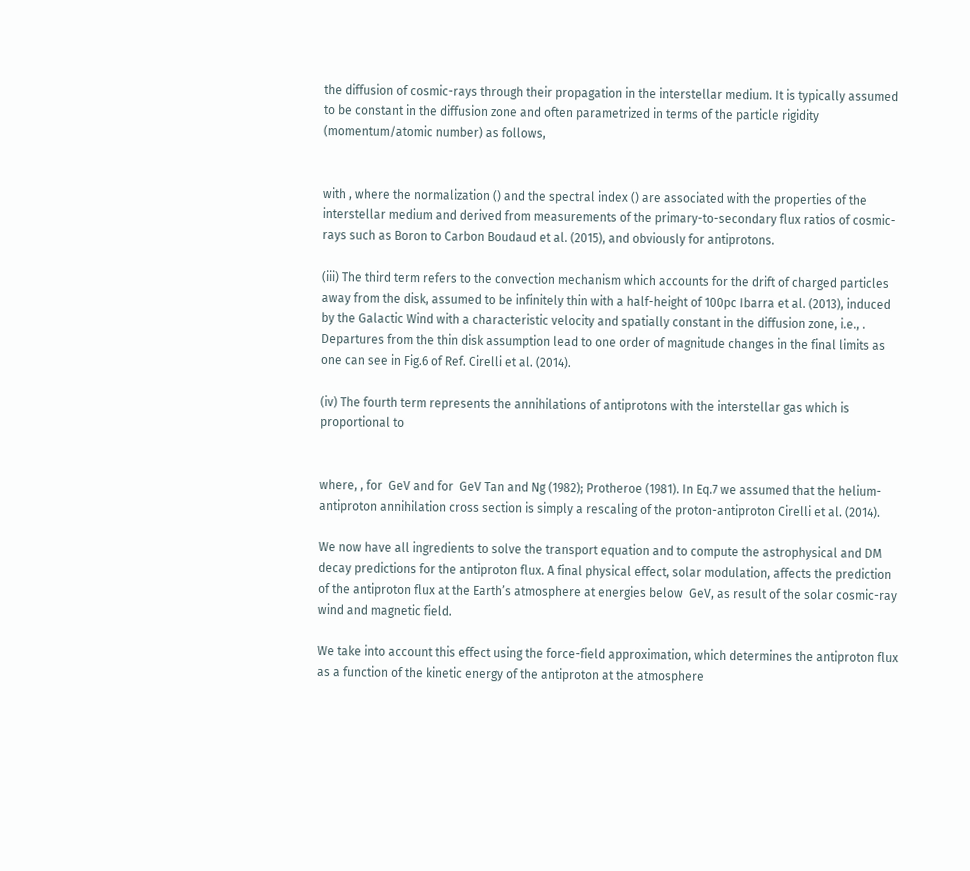the diffusion of cosmic-rays through their propagation in the interstellar medium. It is typically assumed to be constant in the diffusion zone and often parametrized in terms of the particle rigidity (momentum/atomic number) as follows,


with , where the normalization () and the spectral index () are associated with the properties of the interstellar medium and derived from measurements of the primary-to-secondary flux ratios of cosmic-rays such as Boron to Carbon Boudaud et al. (2015), and obviously for antiprotons.

(iii) The third term refers to the convection mechanism which accounts for the drift of charged particles away from the disk, assumed to be infinitely thin with a half-height of 100pc Ibarra et al. (2013), induced by the Galactic Wind with a characteristic velocity and spatially constant in the diffusion zone, i.e., . Departures from the thin disk assumption lead to one order of magnitude changes in the final limits as one can see in Fig.6 of Ref. Cirelli et al. (2014).

(iv) The fourth term represents the annihilations of antiprotons with the interstellar gas which is proportional to


where, , for  GeV and for  GeV Tan and Ng (1982); Protheroe (1981). In Eq.7 we assumed that the helium-antiproton annihilation cross section is simply a rescaling of the proton-antiproton Cirelli et al. (2014).

We now have all ingredients to solve the transport equation and to compute the astrophysical and DM decay predictions for the antiproton flux. A final physical effect, solar modulation, affects the prediction of the antiproton flux at the Earth’s atmosphere at energies below  GeV, as result of the solar cosmic-ray wind and magnetic field.

We take into account this effect using the force-field approximation, which determines the antiproton flux as a function of the kinetic energy of the antiproton at the atmosphere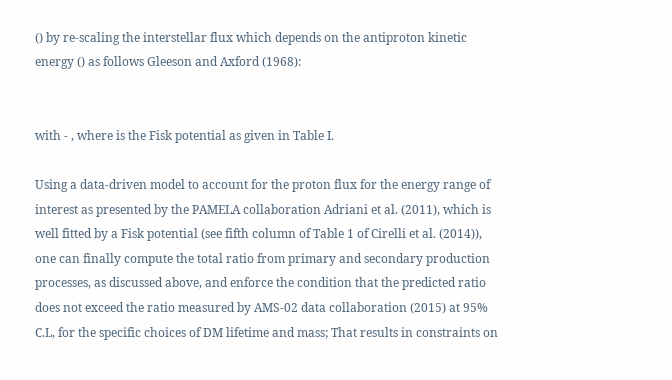() by re-scaling the interstellar flux which depends on the antiproton kinetic energy () as follows Gleeson and Axford (1968):


with - , where is the Fisk potential as given in Table I.

Using a data-driven model to account for the proton flux for the energy range of interest as presented by the PAMELA collaboration Adriani et al. (2011), which is well fitted by a Fisk potential (see fifth column of Table 1 of Cirelli et al. (2014)), one can finally compute the total ratio from primary and secondary production processes, as discussed above, and enforce the condition that the predicted ratio does not exceed the ratio measured by AMS-02 data collaboration (2015) at 95% C.L, for the specific choices of DM lifetime and mass; That results in constraints on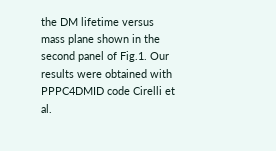the DM lifetime versus mass plane shown in the second panel of Fig.1. Our results were obtained with PPPC4DMID code Cirelli et al.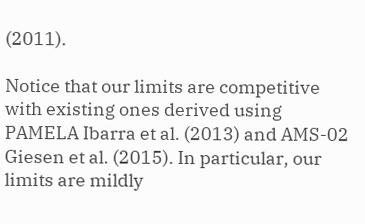(2011).

Notice that our limits are competitive with existing ones derived using PAMELA Ibarra et al. (2013) and AMS-02 Giesen et al. (2015). In particular, our limits are mildly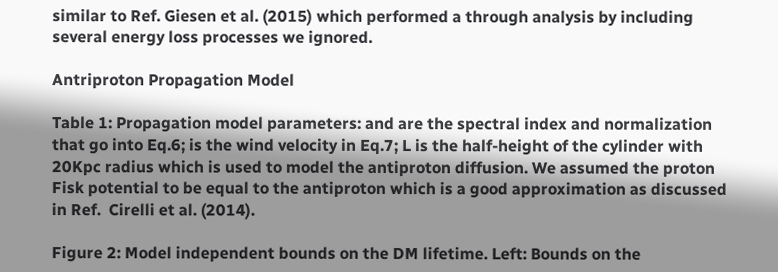similar to Ref. Giesen et al. (2015) which performed a through analysis by including several energy loss processes we ignored.

Antriproton Propagation Model

Table 1: Propagation model parameters: and are the spectral index and normalization that go into Eq.6; is the wind velocity in Eq.7; L is the half-height of the cylinder with 20Kpc radius which is used to model the antiproton diffusion. We assumed the proton Fisk potential to be equal to the antiproton which is a good approximation as discussed in Ref.  Cirelli et al. (2014).

Figure 2: Model independent bounds on the DM lifetime. Left: Bounds on the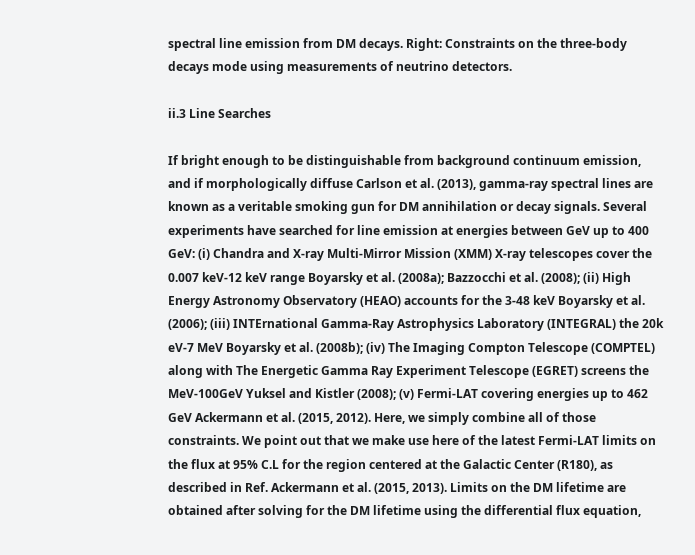spectral line emission from DM decays. Right: Constraints on the three-body decays mode using measurements of neutrino detectors.

ii.3 Line Searches

If bright enough to be distinguishable from background continuum emission, and if morphologically diffuse Carlson et al. (2013), gamma-ray spectral lines are known as a veritable smoking gun for DM annihilation or decay signals. Several experiments have searched for line emission at energies between GeV up to 400 GeV: (i) Chandra and X-ray Multi-Mirror Mission (XMM) X-ray telescopes cover the 0.007 keV-12 keV range Boyarsky et al. (2008a); Bazzocchi et al. (2008); (ii) High Energy Astronomy Observatory (HEAO) accounts for the 3-48 keV Boyarsky et al. (2006); (iii) INTErnational Gamma-Ray Astrophysics Laboratory (INTEGRAL) the 20k eV-7 MeV Boyarsky et al. (2008b); (iv) The Imaging Compton Telescope (COMPTEL) along with The Energetic Gamma Ray Experiment Telescope (EGRET) screens the MeV-100GeV Yuksel and Kistler (2008); (v) Fermi-LAT covering energies up to 462 GeV Ackermann et al. (2015, 2012). Here, we simply combine all of those constraints. We point out that we make use here of the latest Fermi-LAT limits on the flux at 95% C.L for the region centered at the Galactic Center (R180), as described in Ref. Ackermann et al. (2015, 2013). Limits on the DM lifetime are obtained after solving for the DM lifetime using the differential flux equation,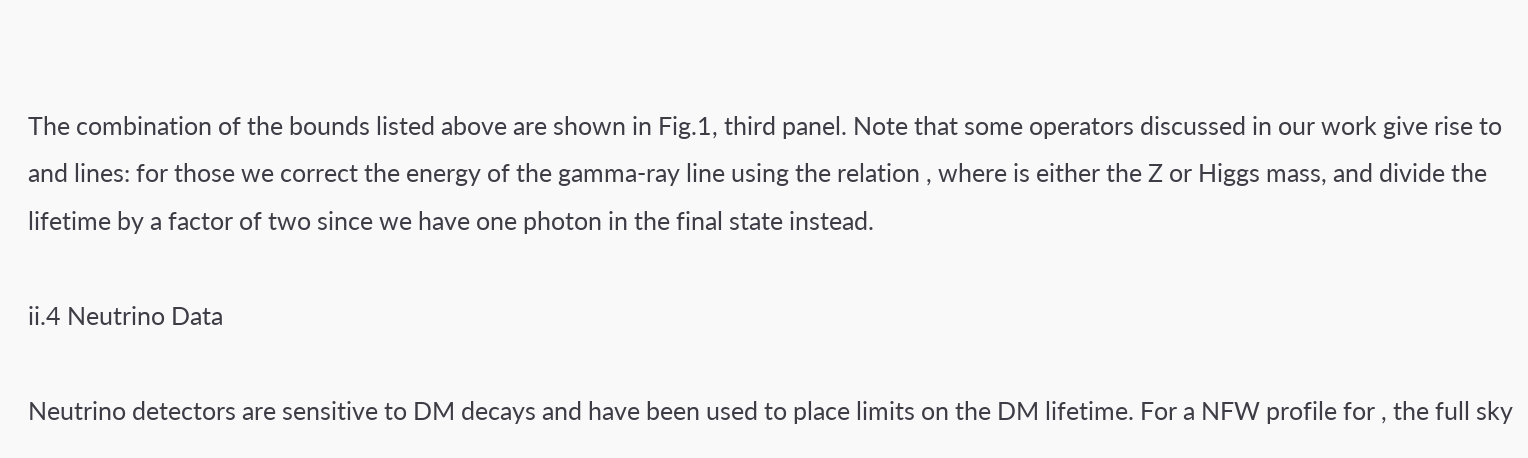The combination of the bounds listed above are shown in Fig.1, third panel. Note that some operators discussed in our work give rise to and lines: for those we correct the energy of the gamma-ray line using the relation , where is either the Z or Higgs mass, and divide the lifetime by a factor of two since we have one photon in the final state instead.

ii.4 Neutrino Data

Neutrino detectors are sensitive to DM decays and have been used to place limits on the DM lifetime. For a NFW profile for , the full sky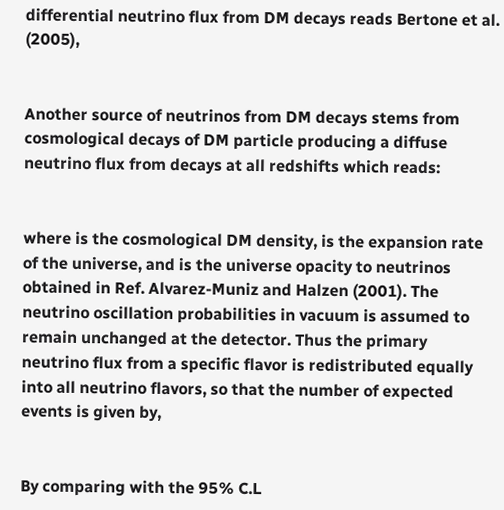differential neutrino flux from DM decays reads Bertone et al. (2005),


Another source of neutrinos from DM decays stems from cosmological decays of DM particle producing a diffuse neutrino flux from decays at all redshifts which reads:


where is the cosmological DM density, is the expansion rate of the universe, and is the universe opacity to neutrinos obtained in Ref. Alvarez-Muniz and Halzen (2001). The neutrino oscillation probabilities in vacuum is assumed to remain unchanged at the detector. Thus the primary neutrino flux from a specific flavor is redistributed equally into all neutrino flavors, so that the number of expected events is given by,


By comparing with the 95% C.L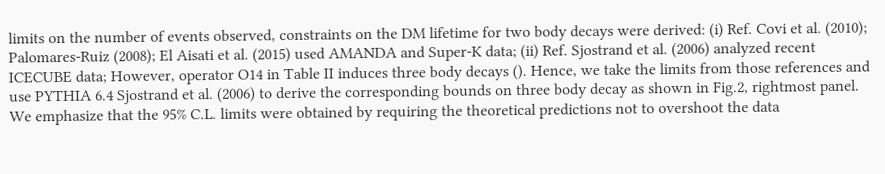limits on the number of events observed, constraints on the DM lifetime for two body decays were derived: (i) Ref. Covi et al. (2010); Palomares-Ruiz (2008); El Aisati et al. (2015) used AMANDA and Super-K data; (ii) Ref. Sjostrand et al. (2006) analyzed recent ICECUBE data; However, operator O14 in Table II induces three body decays (). Hence, we take the limits from those references and use PYTHIA 6.4 Sjostrand et al. (2006) to derive the corresponding bounds on three body decay as shown in Fig.2, rightmost panel. We emphasize that the 95% C.L. limits were obtained by requiring the theoretical predictions not to overshoot the data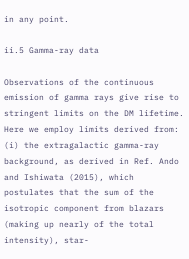in any point.

ii.5 Gamma-ray data

Observations of the continuous emission of gamma rays give rise to stringent limits on the DM lifetime. Here we employ limits derived from: (i) the extragalactic gamma-ray background, as derived in Ref. Ando and Ishiwata (2015), which postulates that the sum of the isotropic component from blazars (making up nearly of the total intensity), star-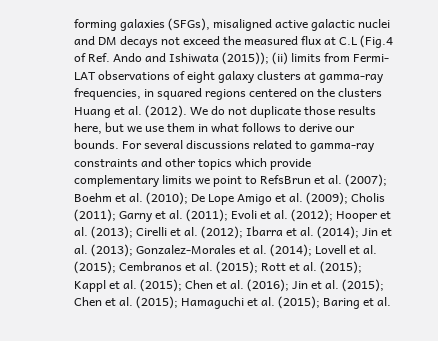forming galaxies (SFGs), misaligned active galactic nuclei and DM decays not exceed the measured flux at C.L (Fig.4 of Ref. Ando and Ishiwata (2015)); (ii) limits from Fermi-LAT observations of eight galaxy clusters at gamma-ray frequencies, in squared regions centered on the clusters Huang et al. (2012). We do not duplicate those results here, but we use them in what follows to derive our bounds. For several discussions related to gamma-ray constraints and other topics which provide complementary limits we point to RefsBrun et al. (2007); Boehm et al. (2010); De Lope Amigo et al. (2009); Cholis (2011); Garny et al. (2011); Evoli et al. (2012); Hooper et al. (2013); Cirelli et al. (2012); Ibarra et al. (2014); Jin et al. (2013); Gonzalez-Morales et al. (2014); Lovell et al. (2015); Cembranos et al. (2015); Rott et al. (2015); Kappl et al. (2015); Chen et al. (2016); Jin et al. (2015); Chen et al. (2015); Hamaguchi et al. (2015); Baring et al.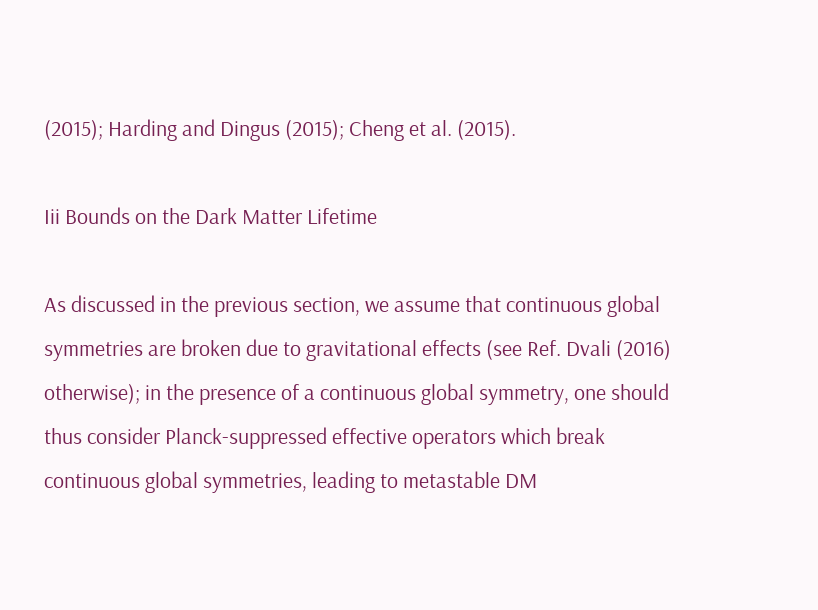(2015); Harding and Dingus (2015); Cheng et al. (2015).

Iii Bounds on the Dark Matter Lifetime

As discussed in the previous section, we assume that continuous global symmetries are broken due to gravitational effects (see Ref. Dvali (2016) otherwise); in the presence of a continuous global symmetry, one should thus consider Planck-suppressed effective operators which break continuous global symmetries, leading to metastable DM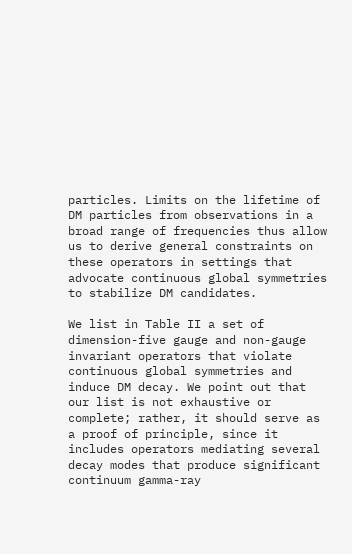particles. Limits on the lifetime of DM particles from observations in a broad range of frequencies thus allow us to derive general constraints on these operators in settings that advocate continuous global symmetries to stabilize DM candidates.

We list in Table II a set of dimension-five gauge and non-gauge invariant operators that violate continuous global symmetries and induce DM decay. We point out that our list is not exhaustive or complete; rather, it should serve as a proof of principle, since it includes operators mediating several decay modes that produce significant continuum gamma-ray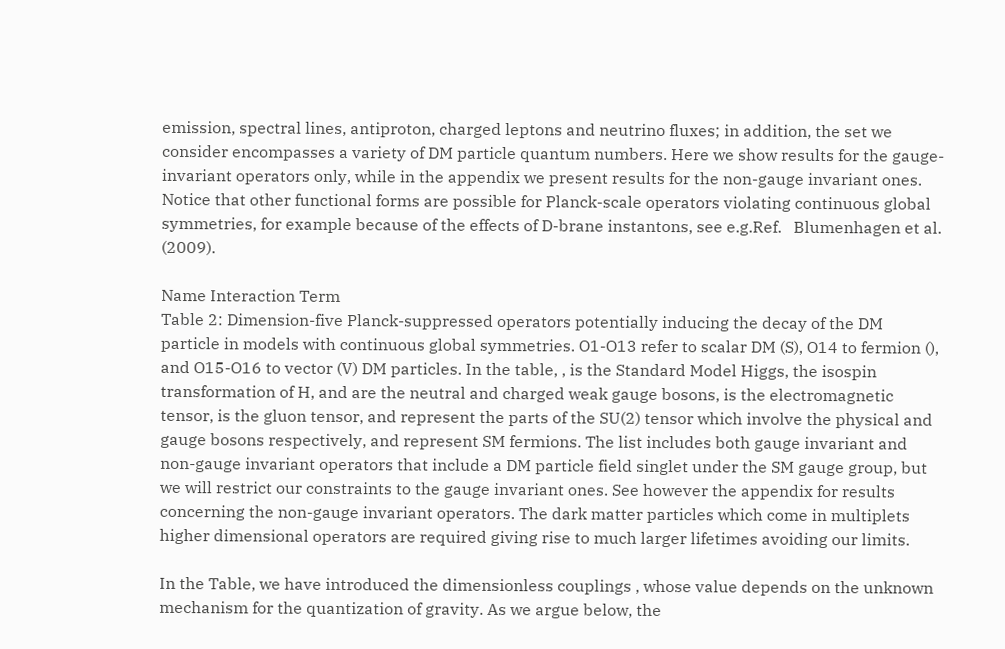emission, spectral lines, antiproton, charged leptons and neutrino fluxes; in addition, the set we consider encompasses a variety of DM particle quantum numbers. Here we show results for the gauge-invariant operators only, while in the appendix we present results for the non-gauge invariant ones. Notice that other functional forms are possible for Planck-scale operators violating continuous global symmetries, for example because of the effects of D-brane instantons, see e.g.Ref.   Blumenhagen et al. (2009).

Name Interaction Term
Table 2: Dimension-five Planck-suppressed operators potentially inducing the decay of the DM particle in models with continuous global symmetries. O1-O13 refer to scalar DM (S), O14 to fermion (), and O15-O16 to vector (V) DM particles. In the table, , is the Standard Model Higgs, the isospin transformation of H, and are the neutral and charged weak gauge bosons, is the electromagnetic tensor, is the gluon tensor, and represent the parts of the SU(2) tensor which involve the physical and gauge bosons respectively, and represent SM fermions. The list includes both gauge invariant and non-gauge invariant operators that include a DM particle field singlet under the SM gauge group, but we will restrict our constraints to the gauge invariant ones. See however the appendix for results concerning the non-gauge invariant operators. The dark matter particles which come in multiplets higher dimensional operators are required giving rise to much larger lifetimes avoiding our limits.

In the Table, we have introduced the dimensionless couplings , whose value depends on the unknown mechanism for the quantization of gravity. As we argue below, the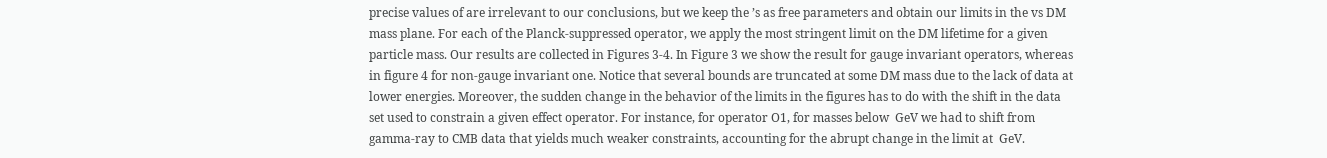precise values of are irrelevant to our conclusions, but we keep the ’s as free parameters and obtain our limits in the vs DM mass plane. For each of the Planck-suppressed operator, we apply the most stringent limit on the DM lifetime for a given particle mass. Our results are collected in Figures 3-4. In Figure 3 we show the result for gauge invariant operators, whereas in figure 4 for non-gauge invariant one. Notice that several bounds are truncated at some DM mass due to the lack of data at lower energies. Moreover, the sudden change in the behavior of the limits in the figures has to do with the shift in the data set used to constrain a given effect operator. For instance, for operator O1, for masses below  GeV we had to shift from gamma-ray to CMB data that yields much weaker constraints, accounting for the abrupt change in the limit at  GeV.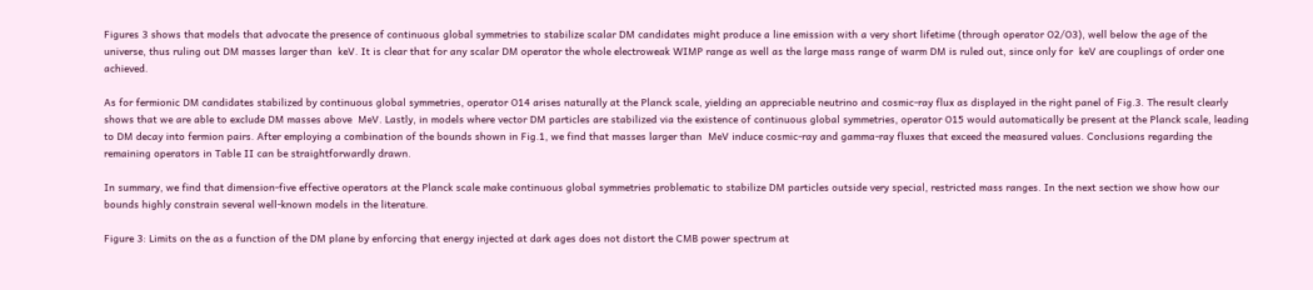Figures 3 shows that models that advocate the presence of continuous global symmetries to stabilize scalar DM candidates might produce a line emission with a very short lifetime (through operator O2/O3), well below the age of the universe, thus ruling out DM masses larger than  keV. It is clear that for any scalar DM operator the whole electroweak WIMP range as well as the large mass range of warm DM is ruled out, since only for  keV are couplings of order one achieved.

As for fermionic DM candidates stabilized by continuous global symmetries, operator O14 arises naturally at the Planck scale, yielding an appreciable neutrino and cosmic-ray flux as displayed in the right panel of Fig.3. The result clearly shows that we are able to exclude DM masses above  MeV. Lastly, in models where vector DM particles are stabilized via the existence of continuous global symmetries, operator O15 would automatically be present at the Planck scale, leading to DM decay into fermion pairs. After employing a combination of the bounds shown in Fig.1, we find that masses larger than  MeV induce cosmic-ray and gamma-ray fluxes that exceed the measured values. Conclusions regarding the remaining operators in Table II can be straightforwardly drawn.

In summary, we find that dimension-five effective operators at the Planck scale make continuous global symmetries problematic to stabilize DM particles outside very special, restricted mass ranges. In the next section we show how our bounds highly constrain several well-known models in the literature.

Figure 3: Limits on the as a function of the DM plane by enforcing that energy injected at dark ages does not distort the CMB power spectrum at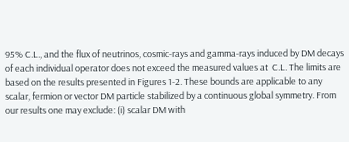95% C.L., and the flux of neutrinos, cosmic-rays and gamma-rays induced by DM decays of each individual operator does not exceed the measured values at  C.L. The limits are based on the results presented in Figures 1-2. These bounds are applicable to any scalar, fermion or vector DM particle stabilized by a continuous global symmetry. From our results one may exclude: (i) scalar DM with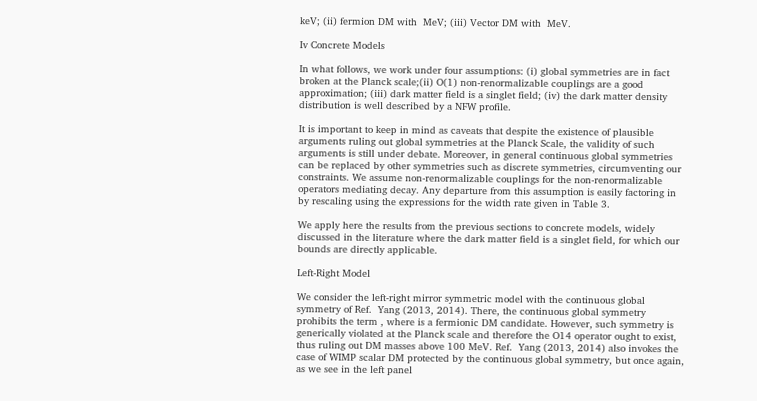keV; (ii) fermion DM with  MeV; (iii) Vector DM with  MeV.

Iv Concrete Models

In what follows, we work under four assumptions: (i) global symmetries are in fact broken at the Planck scale;(ii) O(1) non-renormalizable couplings are a good approximation; (iii) dark matter field is a singlet field; (iv) the dark matter density distribution is well described by a NFW profile.

It is important to keep in mind as caveats that despite the existence of plausible arguments ruling out global symmetries at the Planck Scale, the validity of such arguments is still under debate. Moreover, in general continuous global symmetries can be replaced by other symmetries such as discrete symmetries, circumventing our constraints. We assume non-renormalizable couplings for the non-renormalizable operators mediating decay. Any departure from this assumption is easily factoring in by rescaling using the expressions for the width rate given in Table 3.

We apply here the results from the previous sections to concrete models, widely discussed in the literature where the dark matter field is a singlet field, for which our bounds are directly applicable.

Left-Right Model

We consider the left-right mirror symmetric model with the continuous global symmetry of Ref.  Yang (2013, 2014). There, the continuous global symmetry prohibits the term , where is a fermionic DM candidate. However, such symmetry is generically violated at the Planck scale and therefore the O14 operator ought to exist, thus ruling out DM masses above 100 MeV. Ref.  Yang (2013, 2014) also invokes the case of WIMP scalar DM protected by the continuous global symmetry, but once again, as we see in the left panel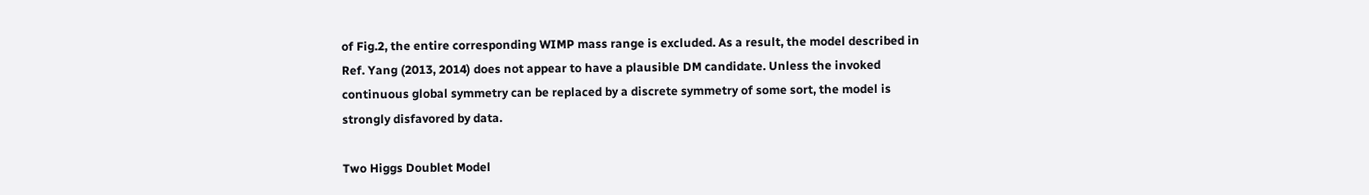of Fig.2, the entire corresponding WIMP mass range is excluded. As a result, the model described in Ref. Yang (2013, 2014) does not appear to have a plausible DM candidate. Unless the invoked continuous global symmetry can be replaced by a discrete symmetry of some sort, the model is strongly disfavored by data.

Two Higgs Doublet Model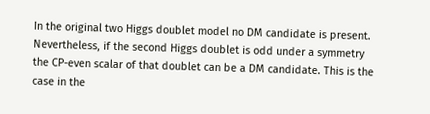In the original two Higgs doublet model no DM candidate is present. Nevertheless, if the second Higgs doublet is odd under a symmetry the CP-even scalar of that doublet can be a DM candidate. This is the case in the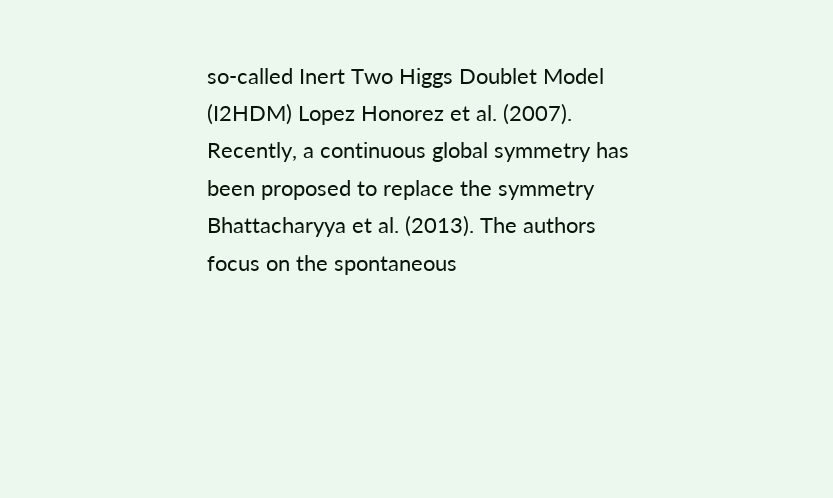so-called Inert Two Higgs Doublet Model (I2HDM) Lopez Honorez et al. (2007). Recently, a continuous global symmetry has been proposed to replace the symmetry Bhattacharyya et al. (2013). The authors focus on the spontaneous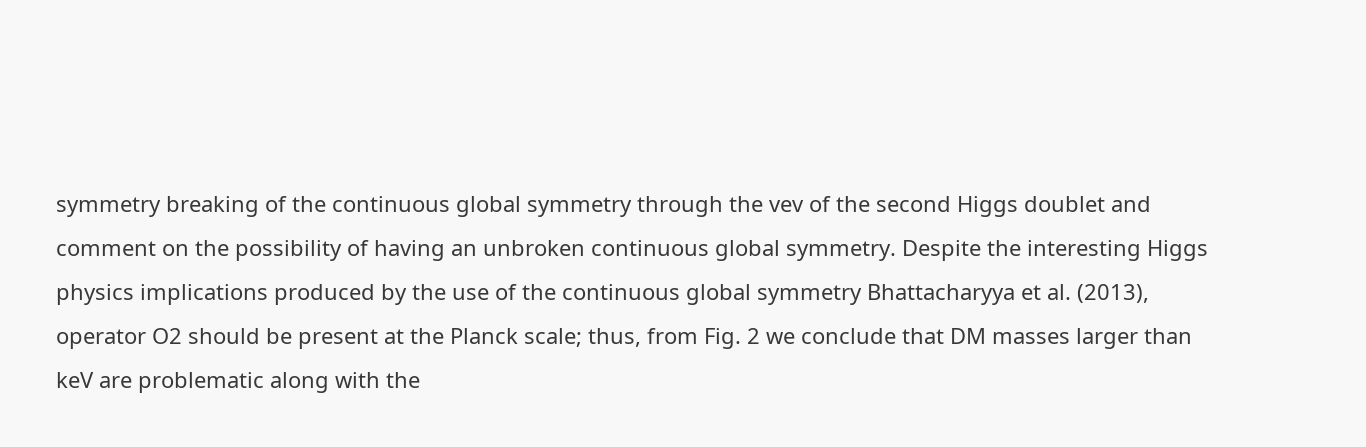symmetry breaking of the continuous global symmetry through the vev of the second Higgs doublet and comment on the possibility of having an unbroken continuous global symmetry. Despite the interesting Higgs physics implications produced by the use of the continuous global symmetry Bhattacharyya et al. (2013), operator O2 should be present at the Planck scale; thus, from Fig. 2 we conclude that DM masses larger than  keV are problematic along with the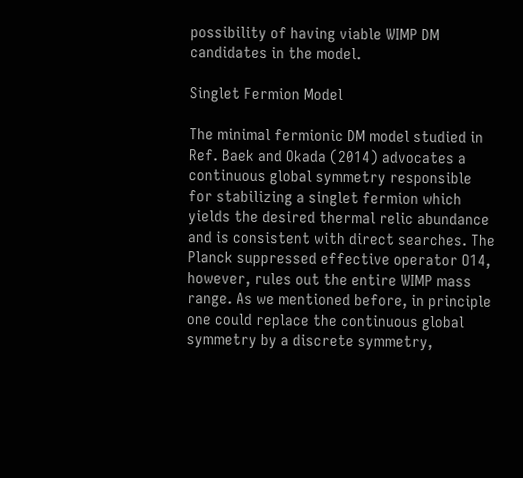possibility of having viable WIMP DM candidates in the model.

Singlet Fermion Model

The minimal fermionic DM model studied in Ref. Baek and Okada (2014) advocates a continuous global symmetry responsible for stabilizing a singlet fermion which yields the desired thermal relic abundance and is consistent with direct searches. The Planck suppressed effective operator O14, however, rules out the entire WIMP mass range. As we mentioned before, in principle one could replace the continuous global symmetry by a discrete symmetry,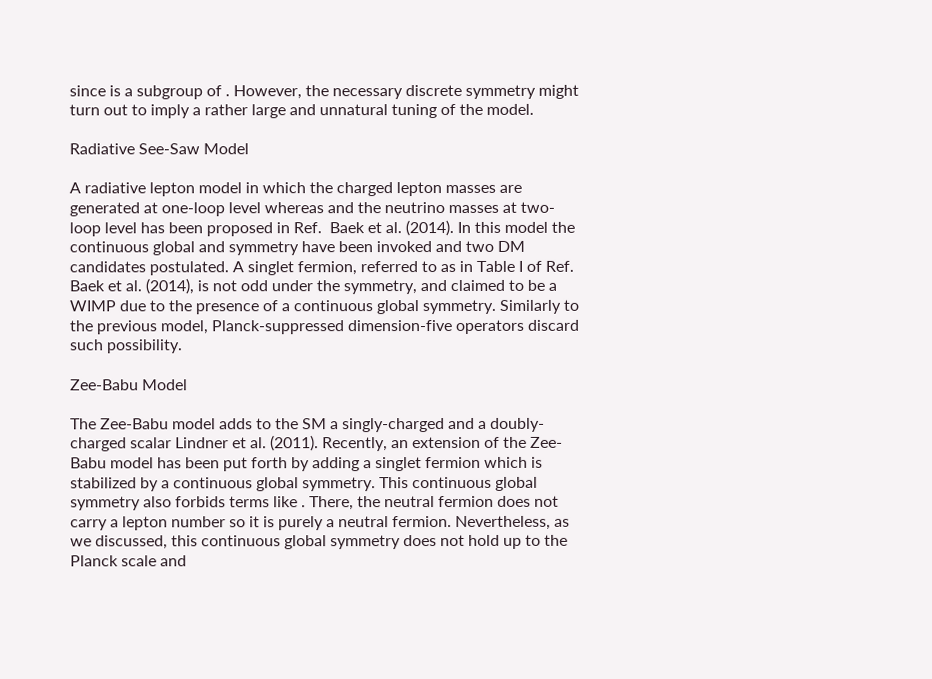since is a subgroup of . However, the necessary discrete symmetry might turn out to imply a rather large and unnatural tuning of the model.

Radiative See-Saw Model

A radiative lepton model in which the charged lepton masses are generated at one-loop level whereas and the neutrino masses at two-loop level has been proposed in Ref.  Baek et al. (2014). In this model the continuous global and symmetry have been invoked and two DM candidates postulated. A singlet fermion, referred to as in Table I of Ref. Baek et al. (2014), is not odd under the symmetry, and claimed to be a WIMP due to the presence of a continuous global symmetry. Similarly to the previous model, Planck-suppressed dimension-five operators discard such possibility.

Zee-Babu Model

The Zee-Babu model adds to the SM a singly-charged and a doubly-charged scalar Lindner et al. (2011). Recently, an extension of the Zee-Babu model has been put forth by adding a singlet fermion which is stabilized by a continuous global symmetry. This continuous global symmetry also forbids terms like . There, the neutral fermion does not carry a lepton number so it is purely a neutral fermion. Nevertheless, as we discussed, this continuous global symmetry does not hold up to the Planck scale and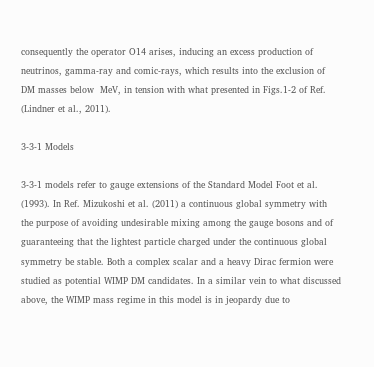consequently the operator O14 arises, inducing an excess production of neutrinos, gamma-ray and comic-rays, which results into the exclusion of DM masses below  MeV, in tension with what presented in Figs.1-2 of Ref. (Lindner et al., 2011).

3-3-1 Models

3-3-1 models refer to gauge extensions of the Standard Model Foot et al. (1993). In Ref. Mizukoshi et al. (2011) a continuous global symmetry with the purpose of avoiding undesirable mixing among the gauge bosons and of guaranteeing that the lightest particle charged under the continuous global symmetry be stable. Both a complex scalar and a heavy Dirac fermion were studied as potential WIMP DM candidates. In a similar vein to what discussed above, the WIMP mass regime in this model is in jeopardy due to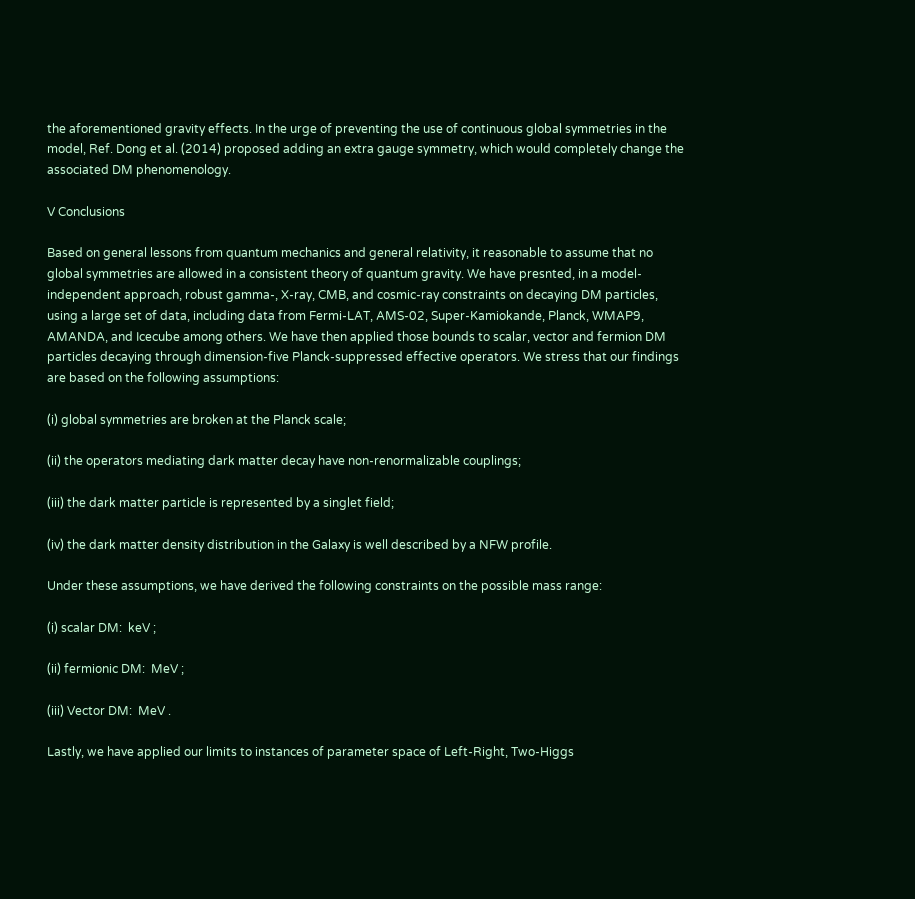the aforementioned gravity effects. In the urge of preventing the use of continuous global symmetries in the model, Ref. Dong et al. (2014) proposed adding an extra gauge symmetry, which would completely change the associated DM phenomenology.

V Conclusions

Based on general lessons from quantum mechanics and general relativity, it reasonable to assume that no global symmetries are allowed in a consistent theory of quantum gravity. We have presnted, in a model-independent approach, robust gamma-, X-ray, CMB, and cosmic-ray constraints on decaying DM particles, using a large set of data, including data from Fermi-LAT, AMS-02, Super-Kamiokande, Planck, WMAP9, AMANDA, and Icecube among others. We have then applied those bounds to scalar, vector and fermion DM particles decaying through dimension-five Planck-suppressed effective operators. We stress that our findings are based on the following assumptions:

(i) global symmetries are broken at the Planck scale;

(ii) the operators mediating dark matter decay have non-renormalizable couplings;

(iii) the dark matter particle is represented by a singlet field;

(iv) the dark matter density distribution in the Galaxy is well described by a NFW profile.

Under these assumptions, we have derived the following constraints on the possible mass range:

(i) scalar DM:  keV ;

(ii) fermionic DM:  MeV ;

(iii) Vector DM:  MeV .

Lastly, we have applied our limits to instances of parameter space of Left-Right, Two-Higgs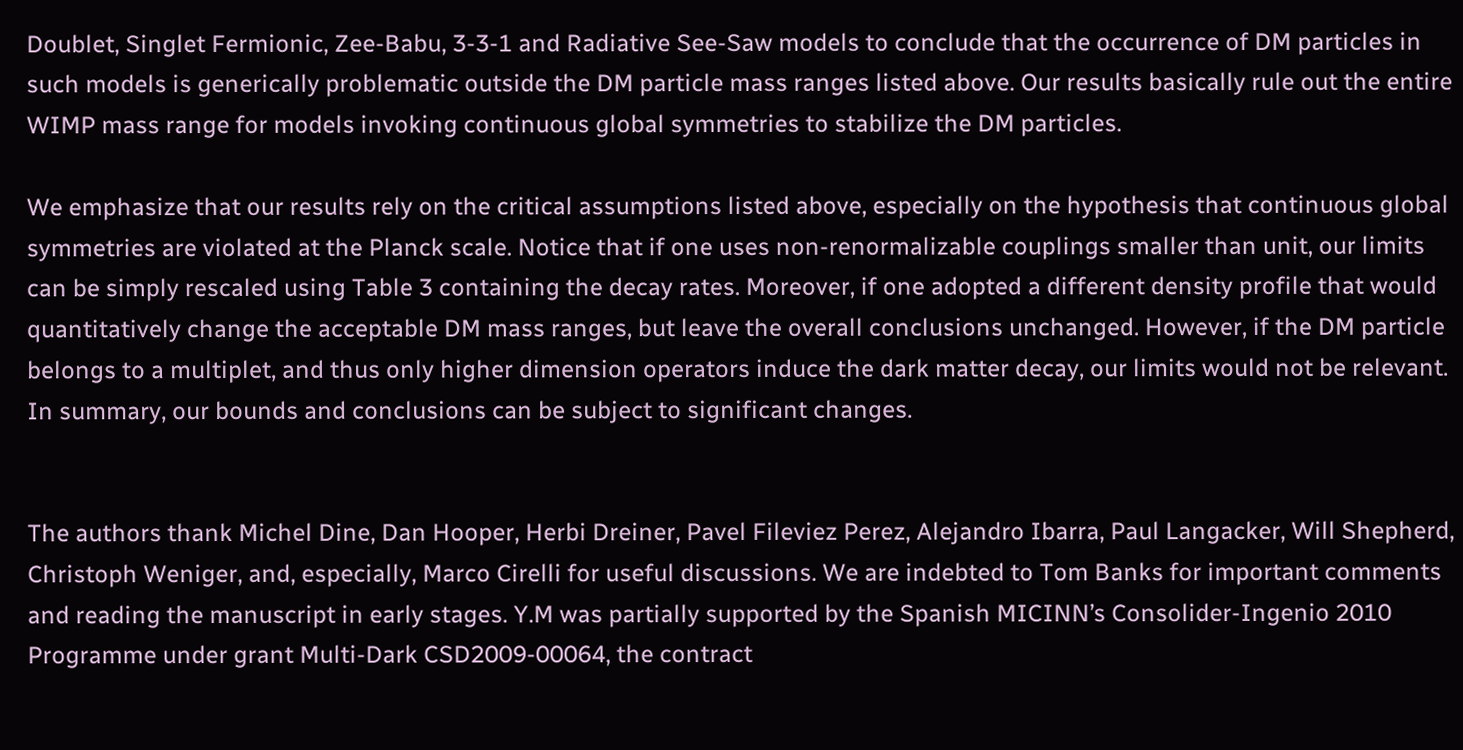Doublet, Singlet Fermionic, Zee-Babu, 3-3-1 and Radiative See-Saw models to conclude that the occurrence of DM particles in such models is generically problematic outside the DM particle mass ranges listed above. Our results basically rule out the entire WIMP mass range for models invoking continuous global symmetries to stabilize the DM particles.

We emphasize that our results rely on the critical assumptions listed above, especially on the hypothesis that continuous global symmetries are violated at the Planck scale. Notice that if one uses non-renormalizable couplings smaller than unit, our limits can be simply rescaled using Table 3 containing the decay rates. Moreover, if one adopted a different density profile that would quantitatively change the acceptable DM mass ranges, but leave the overall conclusions unchanged. However, if the DM particle belongs to a multiplet, and thus only higher dimension operators induce the dark matter decay, our limits would not be relevant. In summary, our bounds and conclusions can be subject to significant changes.


The authors thank Michel Dine, Dan Hooper, Herbi Dreiner, Pavel Fileviez Perez, Alejandro Ibarra, Paul Langacker, Will Shepherd, Christoph Weniger, and, especially, Marco Cirelli for useful discussions. We are indebted to Tom Banks for important comments and reading the manuscript in early stages. Y.M was partially supported by the Spanish MICINN’s Consolider-Ingenio 2010 Programme under grant Multi-Dark CSD2009-00064, the contract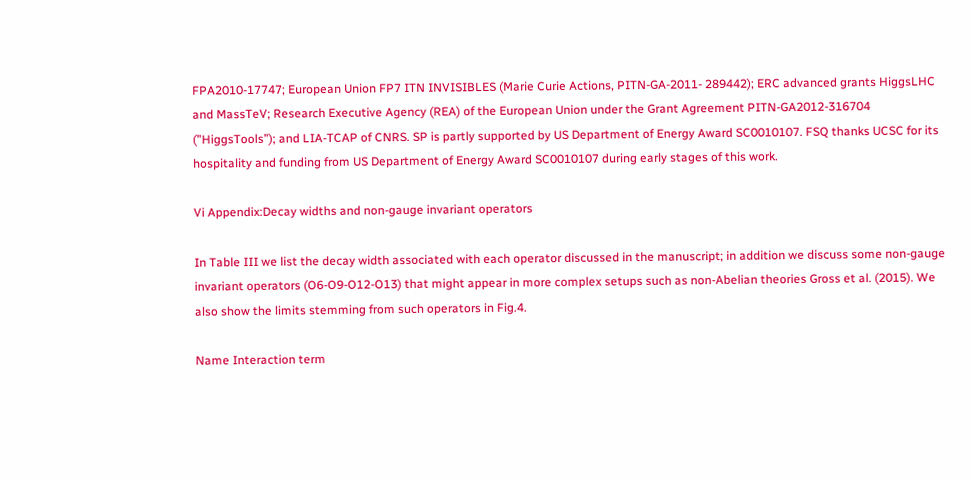FPA2010-17747; European Union FP7 ITN INVISIBLES (Marie Curie Actions, PITN-GA-2011- 289442); ERC advanced grants HiggsLHC and MassTeV; Research Executive Agency (REA) of the European Union under the Grant Agreement PITN-GA2012-316704 (”HiggsTools”); and LIA-TCAP of CNRS. SP is partly supported by US Department of Energy Award SC0010107. FSQ thanks UCSC for its hospitality and funding from US Department of Energy Award SC0010107 during early stages of this work.

Vi Appendix:Decay widths and non-gauge invariant operators

In Table III we list the decay width associated with each operator discussed in the manuscript; in addition we discuss some non-gauge invariant operators (O6-O9-O12-O13) that might appear in more complex setups such as non-Abelian theories Gross et al. (2015). We also show the limits stemming from such operators in Fig.4.

Name Interaction term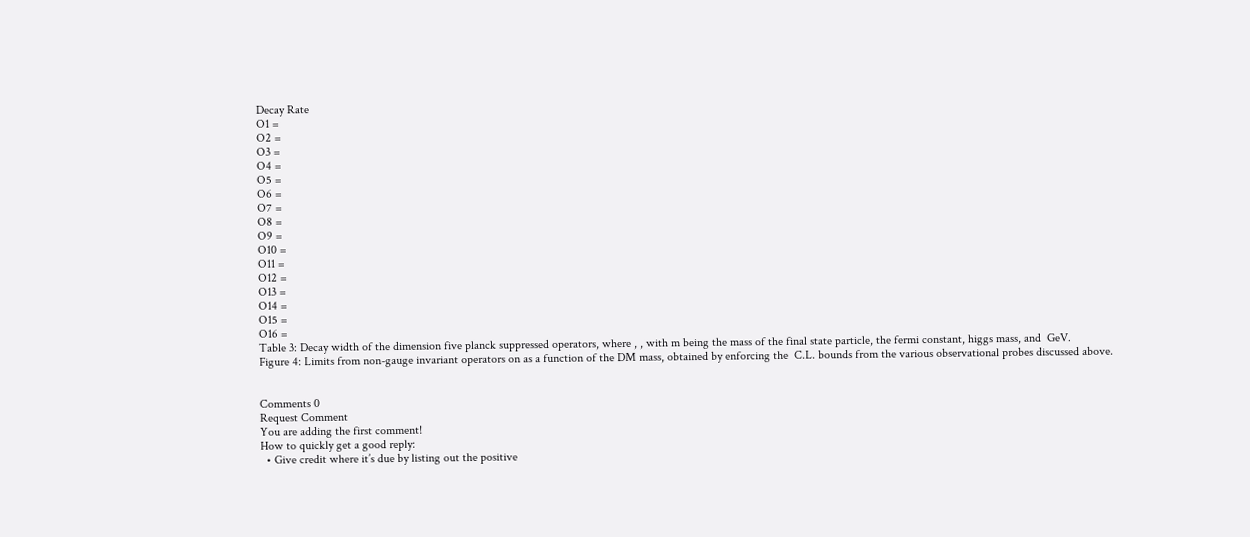Decay Rate
O1 =
O2 =
O3 =
O4 =
O5 =
O6 =
O7 =
O8 =
O9 =
O10 =
O11 =
O12 =
O13 =
O14 =
O15 =
O16 =
Table 3: Decay width of the dimension five planck suppressed operators, where , , with m being the mass of the final state particle, the fermi constant, higgs mass, and  GeV.
Figure 4: Limits from non-gauge invariant operators on as a function of the DM mass, obtained by enforcing the  C.L. bounds from the various observational probes discussed above.


Comments 0
Request Comment
You are adding the first comment!
How to quickly get a good reply:
  • Give credit where it’s due by listing out the positive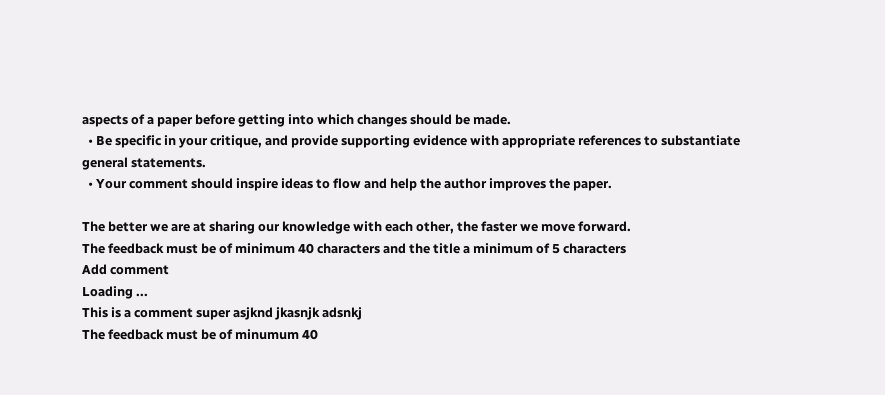aspects of a paper before getting into which changes should be made.
  • Be specific in your critique, and provide supporting evidence with appropriate references to substantiate general statements.
  • Your comment should inspire ideas to flow and help the author improves the paper.

The better we are at sharing our knowledge with each other, the faster we move forward.
The feedback must be of minimum 40 characters and the title a minimum of 5 characters
Add comment
Loading ...
This is a comment super asjknd jkasnjk adsnkj
The feedback must be of minumum 40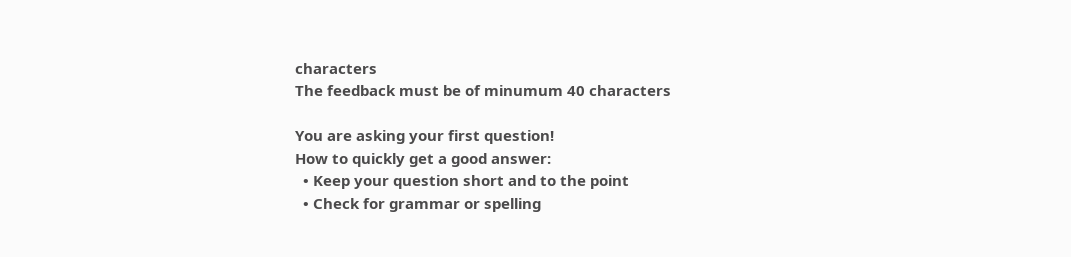characters
The feedback must be of minumum 40 characters

You are asking your first question!
How to quickly get a good answer:
  • Keep your question short and to the point
  • Check for grammar or spelling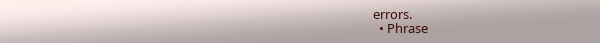errors.
  • Phrase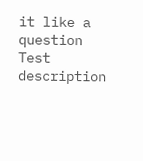it like a question
Test description